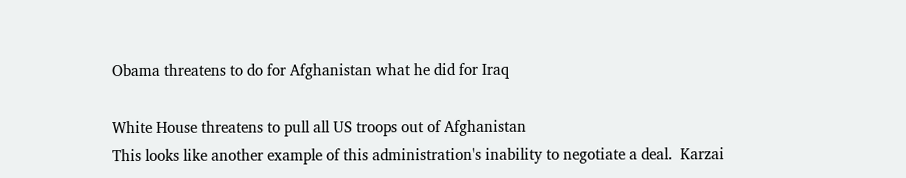Obama threatens to do for Afghanistan what he did for Iraq

White House threatens to pull all US troops out of Afghanistan
This looks like another example of this administration's inability to negotiate a deal.  Karzai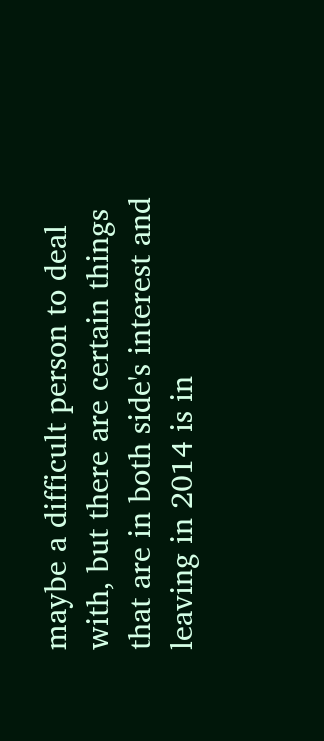maybe a difficult person to deal with, but there are certain things that are in both side's interest and leaving in 2014 is in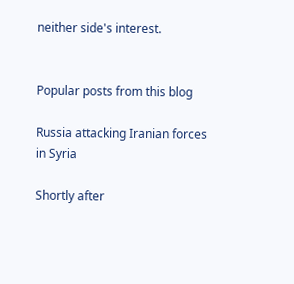neither side's interest.


Popular posts from this blog

Russia attacking Iranian forces in Syria

Shortly after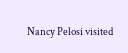Nancy Pelosi visited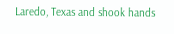Laredo, Texas and shook hands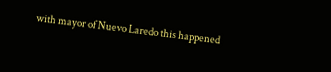with mayor of Nuevo Laredo this happened